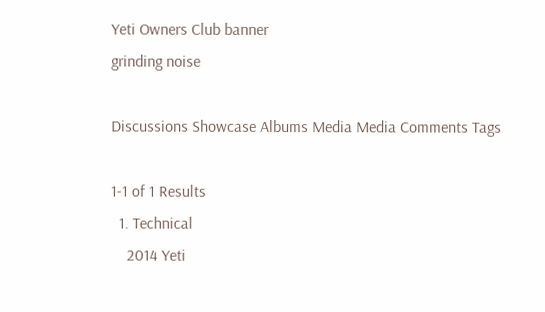Yeti Owners Club banner
grinding noise

Discussions Showcase Albums Media Media Comments Tags

1-1 of 1 Results
  1. Technical
    2014 Yeti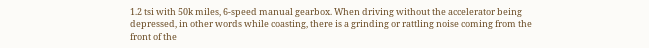1.2 tsi with 50k miles, 6-speed manual gearbox. When driving without the accelerator being depressed, in other words while coasting, there is a grinding or rattling noise coming from the front of the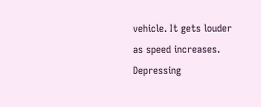vehicle. It gets louder as speed increases. Depressing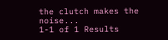the clutch makes the noise...
1-1 of 1 Results